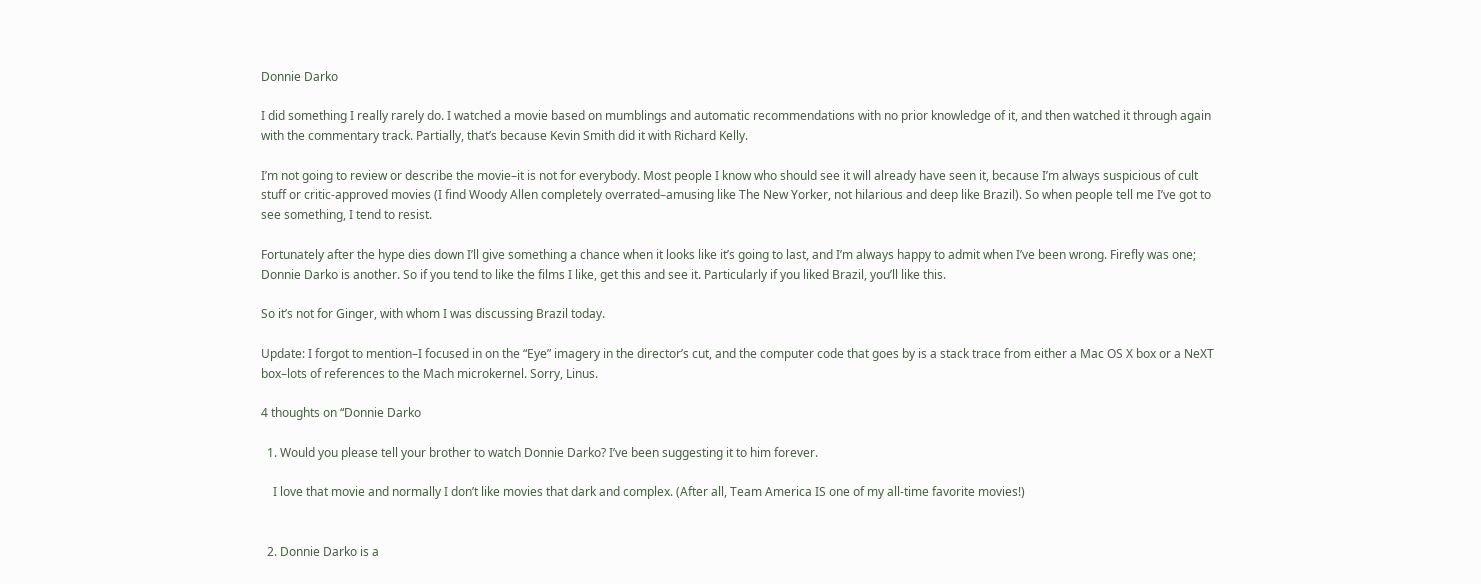Donnie Darko

I did something I really rarely do. I watched a movie based on mumblings and automatic recommendations with no prior knowledge of it, and then watched it through again with the commentary track. Partially, that’s because Kevin Smith did it with Richard Kelly.

I’m not going to review or describe the movie–it is not for everybody. Most people I know who should see it will already have seen it, because I’m always suspicious of cult stuff or critic-approved movies (I find Woody Allen completely overrated–amusing like The New Yorker, not hilarious and deep like Brazil). So when people tell me I’ve got to see something, I tend to resist.

Fortunately after the hype dies down I’ll give something a chance when it looks like it’s going to last, and I’m always happy to admit when I’ve been wrong. Firefly was one; Donnie Darko is another. So if you tend to like the films I like, get this and see it. Particularly if you liked Brazil, you’ll like this.

So it’s not for Ginger, with whom I was discussing Brazil today.

Update: I forgot to mention–I focused in on the “Eye” imagery in the director’s cut, and the computer code that goes by is a stack trace from either a Mac OS X box or a NeXT box–lots of references to the Mach microkernel. Sorry, Linus.

4 thoughts on “Donnie Darko

  1. Would you please tell your brother to watch Donnie Darko? I’ve been suggesting it to him forever.

    I love that movie and normally I don’t like movies that dark and complex. (After all, Team America IS one of my all-time favorite movies!)


  2. Donnie Darko is a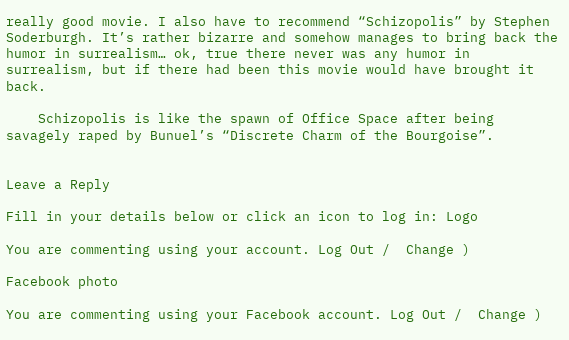really good movie. I also have to recommend “Schizopolis” by Stephen Soderburgh. It’s rather bizarre and somehow manages to bring back the humor in surrealism… ok, true there never was any humor in surrealism, but if there had been this movie would have brought it back.

    Schizopolis is like the spawn of Office Space after being savagely raped by Bunuel’s “Discrete Charm of the Bourgoise”.


Leave a Reply

Fill in your details below or click an icon to log in: Logo

You are commenting using your account. Log Out /  Change )

Facebook photo

You are commenting using your Facebook account. Log Out /  Change )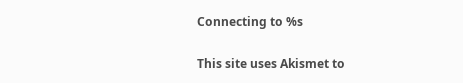Connecting to %s

This site uses Akismet to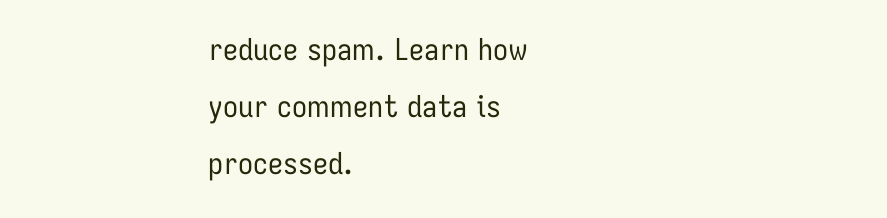reduce spam. Learn how your comment data is processed.